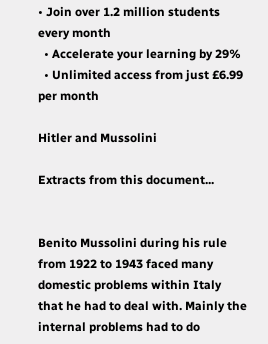• Join over 1.2 million students every month
  • Accelerate your learning by 29%
  • Unlimited access from just £6.99 per month

Hitler and Mussolini

Extracts from this document...


Benito Mussolini during his rule from 1922 to 1943 faced many domestic problems within Italy that he had to deal with. Mainly the internal problems had to do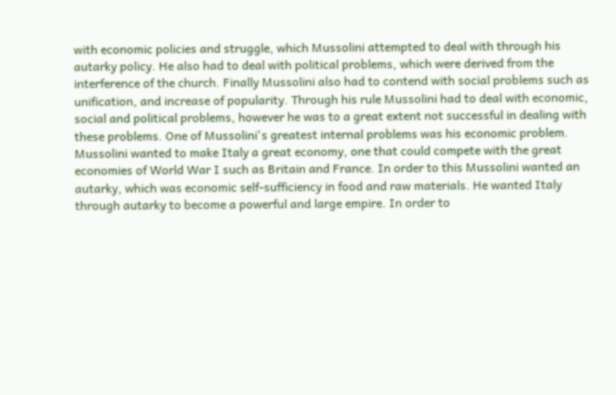with economic policies and struggle, which Mussolini attempted to deal with through his autarky policy. He also had to deal with political problems, which were derived from the interference of the church. Finally Mussolini also had to contend with social problems such as unification, and increase of popularity. Through his rule Mussolini had to deal with economic, social and political problems, however he was to a great extent not successful in dealing with these problems. One of Mussolini's greatest internal problems was his economic problem. Mussolini wanted to make Italy a great economy, one that could compete with the great economies of World War I such as Britain and France. In order to this Mussolini wanted an autarky, which was economic self-sufficiency in food and raw materials. He wanted Italy through autarky to become a powerful and large empire. In order to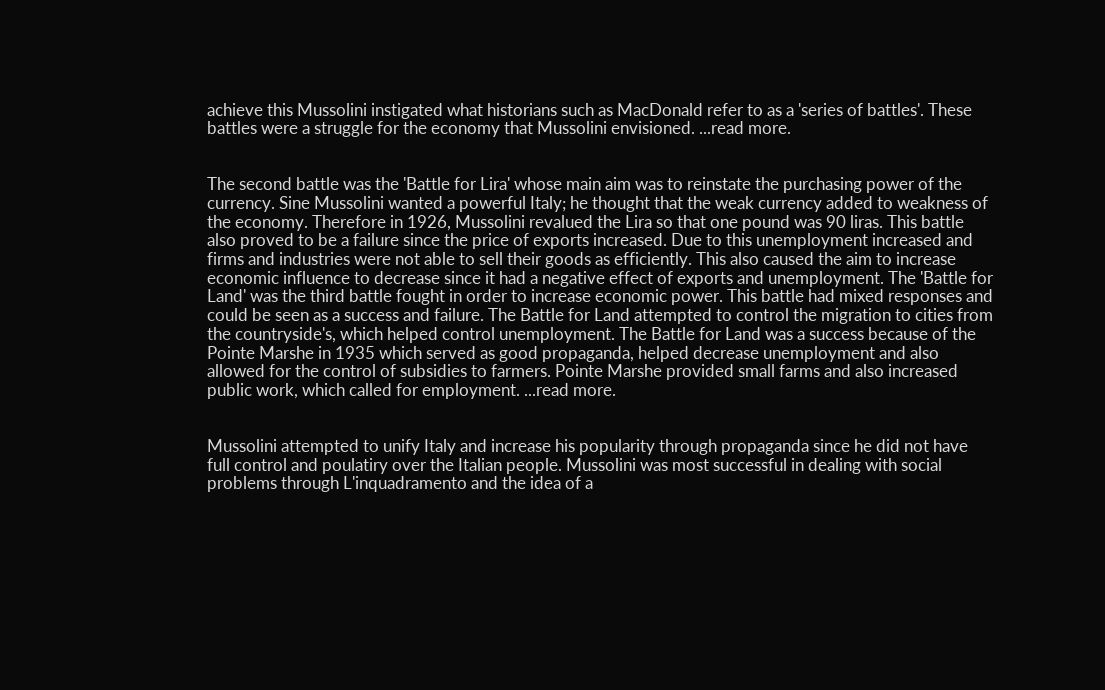achieve this Mussolini instigated what historians such as MacDonald refer to as a 'series of battles'. These battles were a struggle for the economy that Mussolini envisioned. ...read more.


The second battle was the 'Battle for Lira' whose main aim was to reinstate the purchasing power of the currency. Sine Mussolini wanted a powerful Italy; he thought that the weak currency added to weakness of the economy. Therefore in 1926, Mussolini revalued the Lira so that one pound was 90 liras. This battle also proved to be a failure since the price of exports increased. Due to this unemployment increased and firms and industries were not able to sell their goods as efficiently. This also caused the aim to increase economic influence to decrease since it had a negative effect of exports and unemployment. The 'Battle for Land' was the third battle fought in order to increase economic power. This battle had mixed responses and could be seen as a success and failure. The Battle for Land attempted to control the migration to cities from the countryside's, which helped control unemployment. The Battle for Land was a success because of the Pointe Marshe in 1935 which served as good propaganda, helped decrease unemployment and also allowed for the control of subsidies to farmers. Pointe Marshe provided small farms and also increased public work, which called for employment. ...read more.


Mussolini attempted to unify Italy and increase his popularity through propaganda since he did not have full control and poulatiry over the Italian people. Mussolini was most successful in dealing with social problems through L'inquadramento and the idea of a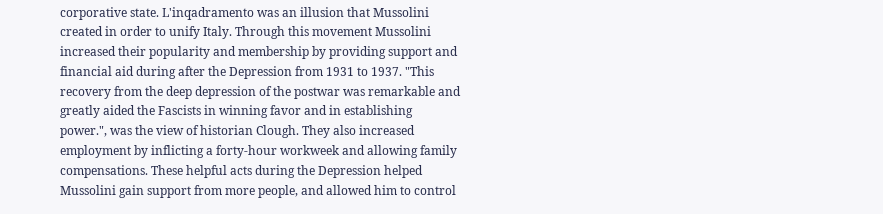corporative state. L'inqadramento was an illusion that Mussolini created in order to unify Italy. Through this movement Mussolini increased their popularity and membership by providing support and financial aid during after the Depression from 1931 to 1937. "This recovery from the deep depression of the postwar was remarkable and greatly aided the Fascists in winning favor and in establishing power.", was the view of historian Clough. They also increased employment by inflicting a forty-hour workweek and allowing family compensations. These helpful acts during the Depression helped Mussolini gain support from more people, and allowed him to control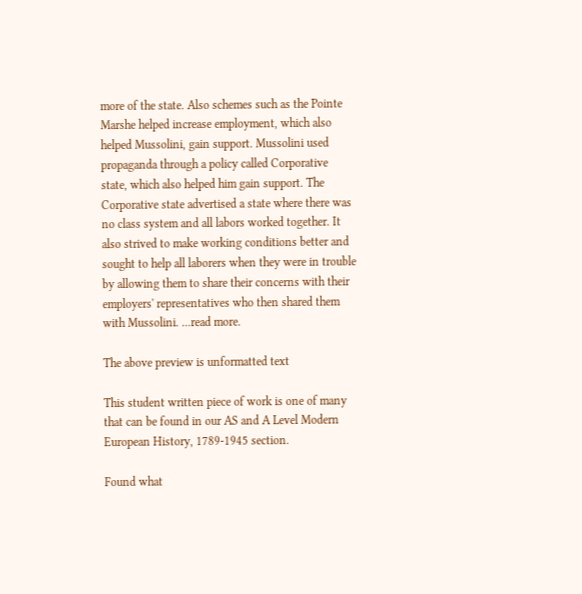more of the state. Also schemes such as the Pointe Marshe helped increase employment, which also helped Mussolini, gain support. Mussolini used propaganda through a policy called Corporative state, which also helped him gain support. The Corporative state advertised a state where there was no class system and all labors worked together. It also strived to make working conditions better and sought to help all laborers when they were in trouble by allowing them to share their concerns with their employers' representatives who then shared them with Mussolini. ...read more.

The above preview is unformatted text

This student written piece of work is one of many that can be found in our AS and A Level Modern European History, 1789-1945 section.

Found what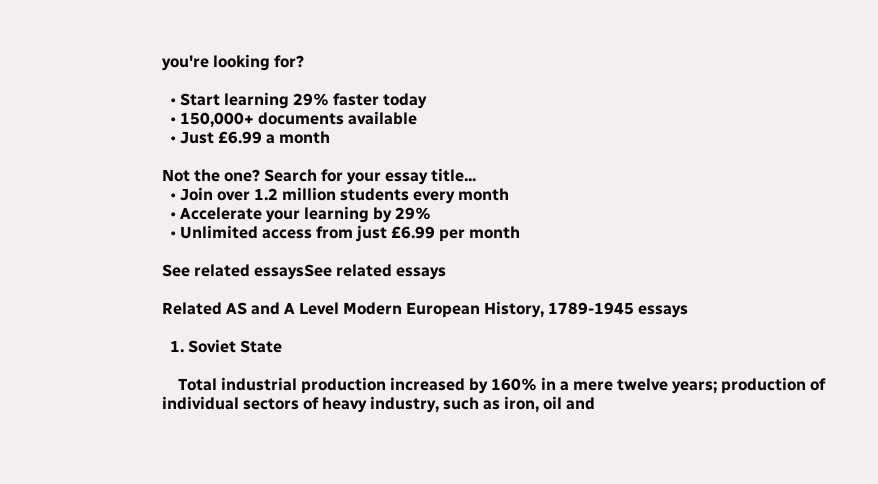you're looking for?

  • Start learning 29% faster today
  • 150,000+ documents available
  • Just £6.99 a month

Not the one? Search for your essay title...
  • Join over 1.2 million students every month
  • Accelerate your learning by 29%
  • Unlimited access from just £6.99 per month

See related essaysSee related essays

Related AS and A Level Modern European History, 1789-1945 essays

  1. Soviet State

    Total industrial production increased by 160% in a mere twelve years; production of individual sectors of heavy industry, such as iron, oil and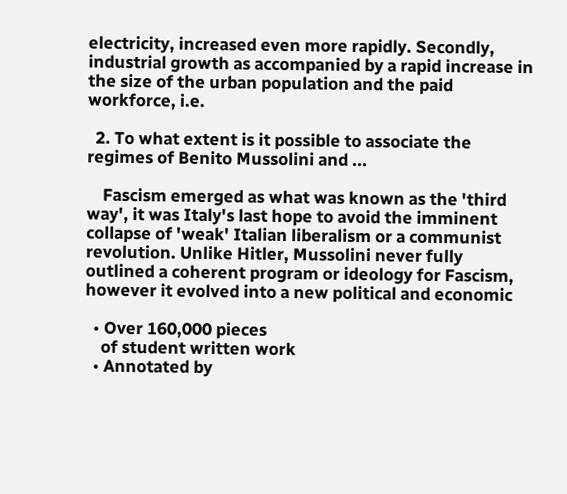electricity, increased even more rapidly. Secondly, industrial growth as accompanied by a rapid increase in the size of the urban population and the paid workforce, i.e.

  2. To what extent is it possible to associate the regimes of Benito Mussolini and ...

    Fascism emerged as what was known as the 'third way', it was Italy's last hope to avoid the imminent collapse of 'weak' Italian liberalism or a communist revolution. Unlike Hitler, Mussolini never fully outlined a coherent program or ideology for Fascism, however it evolved into a new political and economic

  • Over 160,000 pieces
    of student written work
  • Annotated by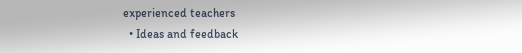experienced teachers
  • Ideas and feedback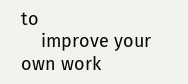to
    improve your own work